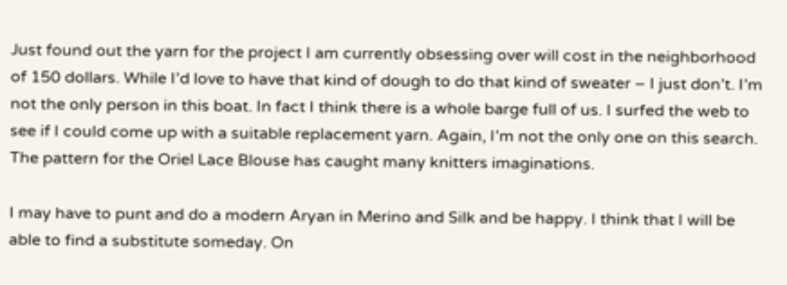Just found out the yarn for the project I am currently obsessing over will cost in the neighborhood of 150 dollars. While I’d love to have that kind of dough to do that kind of sweater – I just don’t. I’m not the only person in this boat. In fact I think there is a whole barge full of us. I surfed the web to see if I could come up with a suitable replacement yarn. Again, I’m not the only one on this search. The pattern for the Oriel Lace Blouse has caught many knitters imaginations.

I may have to punt and do a modern Aryan in Merino and Silk and be happy. I think that I will be able to find a substitute someday. On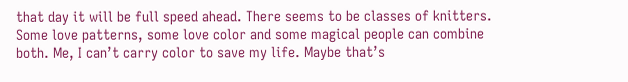that day it will be full speed ahead. There seems to be classes of knitters. Some love patterns, some love color and some magical people can combine both. Me, I can’t carry color to save my life. Maybe that’s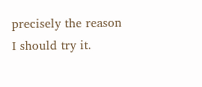precisely the reason I should try it.